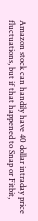Amazon stock can handily have 40 dollar intraday price fluctuations, but if that happened to Snap or Fitbit,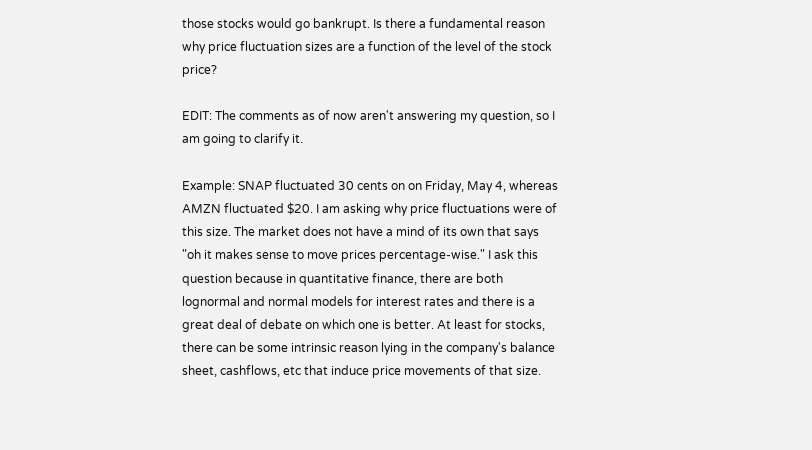those stocks would go bankrupt. Is there a fundamental reason why price fluctuation sizes are a function of the level of the stock price?

EDIT: The comments as of now aren't answering my question, so I am going to clarify it.

Example: SNAP fluctuated 30 cents on on Friday, May 4, whereas AMZN fluctuated $20. I am asking why price fluctuations were of this size. The market does not have a mind of its own that says "oh it makes sense to move prices percentage-wise." I ask this question because in quantitative finance, there are both lognormal and normal models for interest rates and there is a great deal of debate on which one is better. At least for stocks, there can be some intrinsic reason lying in the company's balance sheet, cashflows, etc that induce price movements of that size.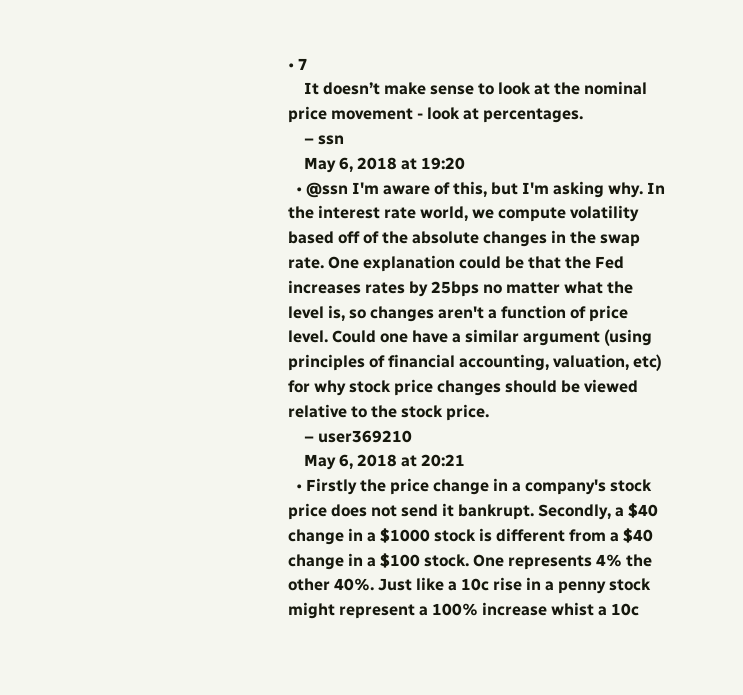• 7
    It doesn’t make sense to look at the nominal price movement - look at percentages.
    – ssn
    May 6, 2018 at 19:20
  • @ssn I'm aware of this, but I'm asking why. In the interest rate world, we compute volatility based off of the absolute changes in the swap rate. One explanation could be that the Fed increases rates by 25bps no matter what the level is, so changes aren't a function of price level. Could one have a similar argument (using principles of financial accounting, valuation, etc) for why stock price changes should be viewed relative to the stock price.
    – user369210
    May 6, 2018 at 20:21
  • Firstly the price change in a company's stock price does not send it bankrupt. Secondly, a $40 change in a $1000 stock is different from a $40 change in a $100 stock. One represents 4% the other 40%. Just like a 10c rise in a penny stock might represent a 100% increase whist a 10c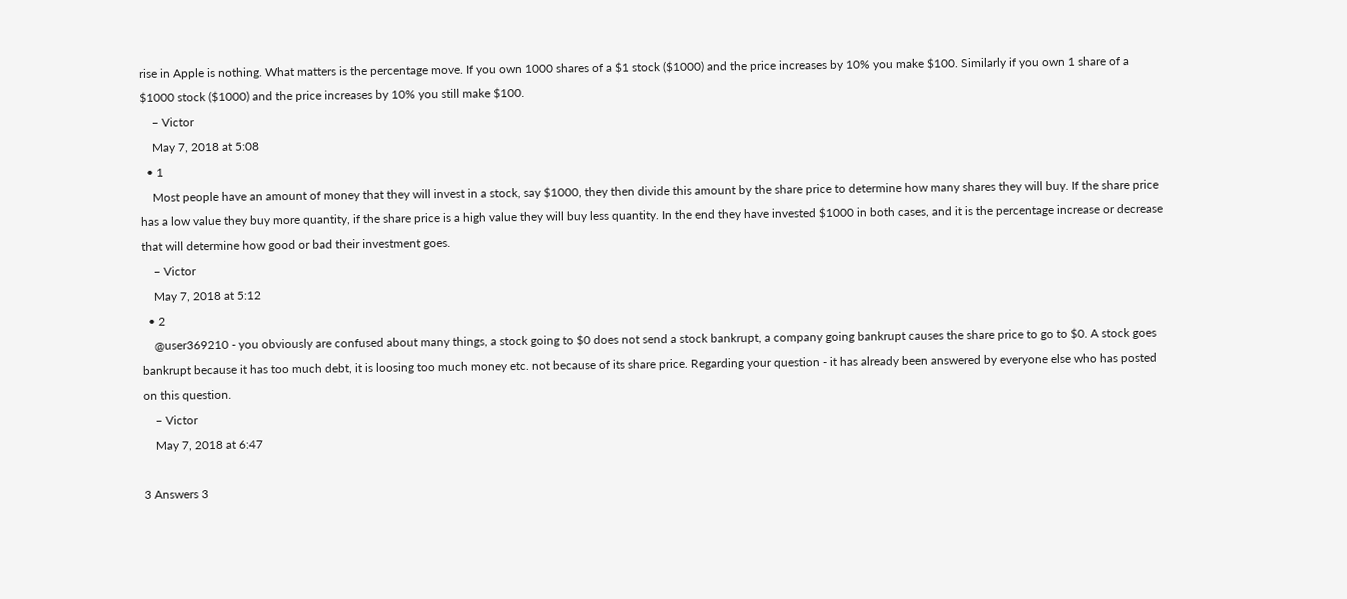rise in Apple is nothing. What matters is the percentage move. If you own 1000 shares of a $1 stock ($1000) and the price increases by 10% you make $100. Similarly if you own 1 share of a $1000 stock ($1000) and the price increases by 10% you still make $100.
    – Victor
    May 7, 2018 at 5:08
  • 1
    Most people have an amount of money that they will invest in a stock, say $1000, they then divide this amount by the share price to determine how many shares they will buy. If the share price has a low value they buy more quantity, if the share price is a high value they will buy less quantity. In the end they have invested $1000 in both cases, and it is the percentage increase or decrease that will determine how good or bad their investment goes.
    – Victor
    May 7, 2018 at 5:12
  • 2
    @user369210 - you obviously are confused about many things, a stock going to $0 does not send a stock bankrupt, a company going bankrupt causes the share price to go to $0. A stock goes bankrupt because it has too much debt, it is loosing too much money etc. not because of its share price. Regarding your question - it has already been answered by everyone else who has posted on this question.
    – Victor
    May 7, 2018 at 6:47

3 Answers 3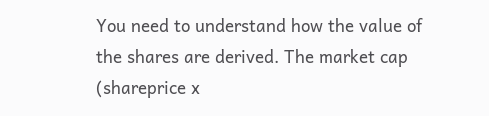You need to understand how the value of the shares are derived. The market cap (shareprice x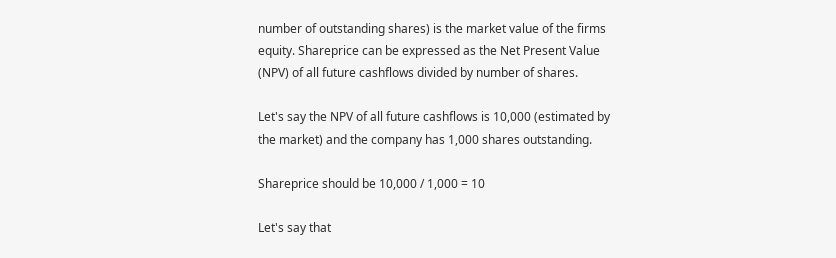number of outstanding shares) is the market value of the firms equity. Shareprice can be expressed as the Net Present Value (NPV) of all future cashflows divided by number of shares.

Let's say the NPV of all future cashflows is 10,000 (estimated by the market) and the company has 1,000 shares outstanding.

Shareprice should be 10,000 / 1,000 = 10

Let's say that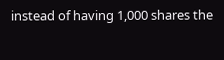instead of having 1,000 shares the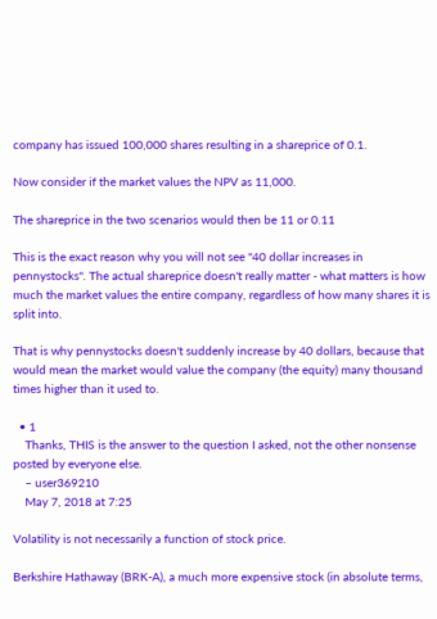company has issued 100,000 shares resulting in a shareprice of 0.1.

Now consider if the market values the NPV as 11,000.

The shareprice in the two scenarios would then be 11 or 0.11

This is the exact reason why you will not see "40 dollar increases in pennystocks". The actual shareprice doesn't really matter - what matters is how much the market values the entire company, regardless of how many shares it is split into.

That is why pennystocks doesn't suddenly increase by 40 dollars, because that would mean the market would value the company (the equity) many thousand times higher than it used to.

  • 1
    Thanks, THIS is the answer to the question I asked, not the other nonsense posted by everyone else.
    – user369210
    May 7, 2018 at 7:25

Volatility is not necessarily a function of stock price.

Berkshire Hathaway (BRK-A), a much more expensive stock (in absolute terms,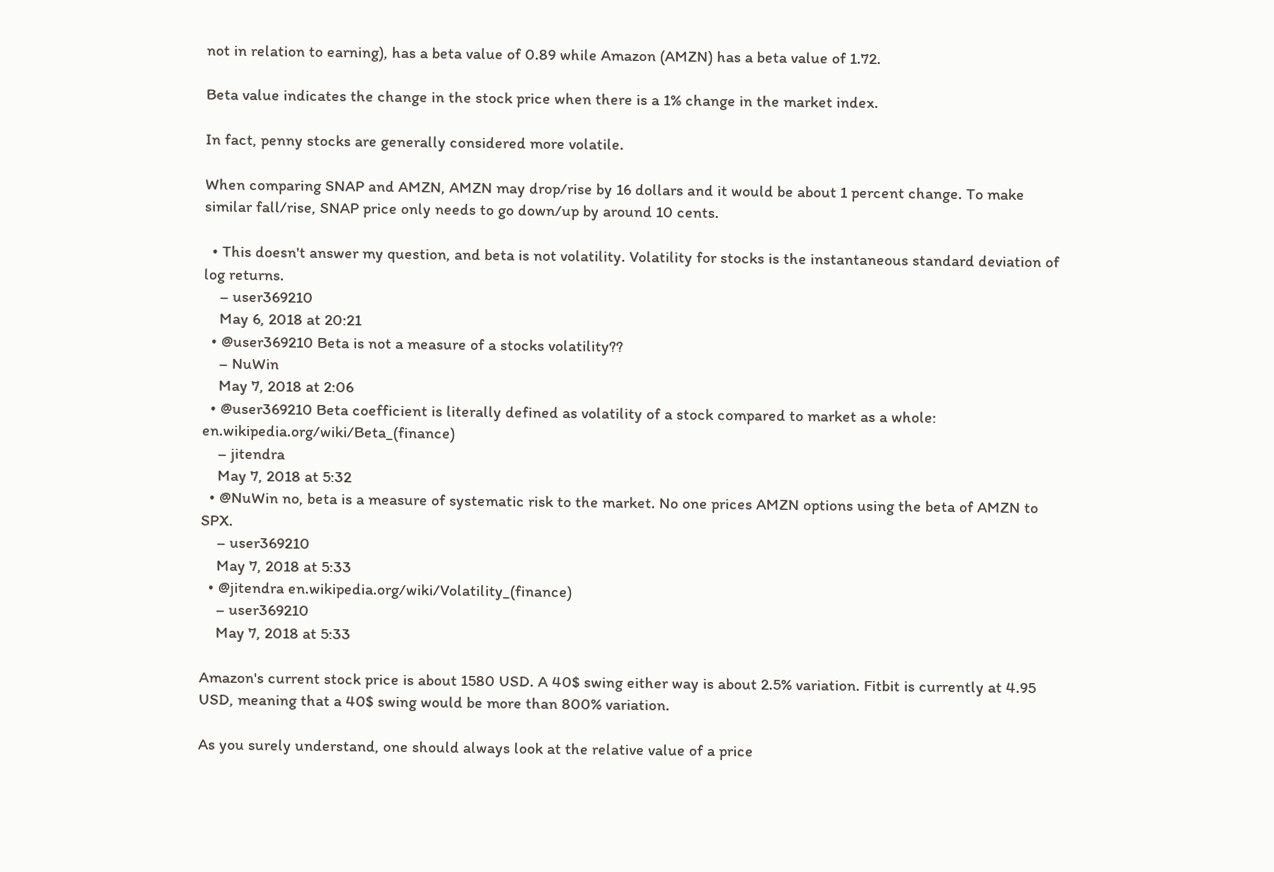not in relation to earning), has a beta value of 0.89 while Amazon (AMZN) has a beta value of 1.72.

Beta value indicates the change in the stock price when there is a 1% change in the market index.

In fact, penny stocks are generally considered more volatile.

When comparing SNAP and AMZN, AMZN may drop/rise by 16 dollars and it would be about 1 percent change. To make similar fall/rise, SNAP price only needs to go down/up by around 10 cents.

  • This doesn't answer my question, and beta is not volatility. Volatility for stocks is the instantaneous standard deviation of log returns.
    – user369210
    May 6, 2018 at 20:21
  • @user369210 Beta is not a measure of a stocks volatility??
    – NuWin
    May 7, 2018 at 2:06
  • @user369210 Beta coefficient is literally defined as volatility of a stock compared to market as a whole: en.wikipedia.org/wiki/Beta_(finance)
    – jitendra
    May 7, 2018 at 5:32
  • @NuWin no, beta is a measure of systematic risk to the market. No one prices AMZN options using the beta of AMZN to SPX.
    – user369210
    May 7, 2018 at 5:33
  • @jitendra en.wikipedia.org/wiki/Volatility_(finance)
    – user369210
    May 7, 2018 at 5:33

Amazon's current stock price is about 1580 USD. A 40$ swing either way is about 2.5% variation. Fitbit is currently at 4.95 USD, meaning that a 40$ swing would be more than 800% variation.

As you surely understand, one should always look at the relative value of a price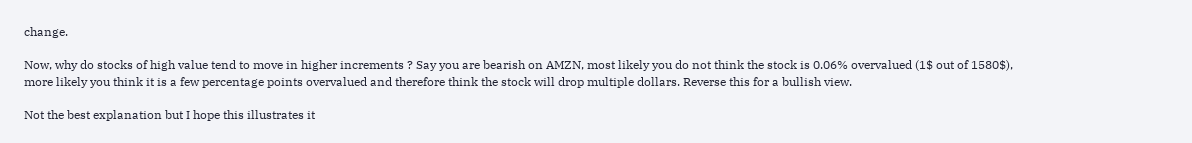change.

Now, why do stocks of high value tend to move in higher increments ? Say you are bearish on AMZN, most likely you do not think the stock is 0.06% overvalued (1$ out of 1580$), more likely you think it is a few percentage points overvalued and therefore think the stock will drop multiple dollars. Reverse this for a bullish view.

Not the best explanation but I hope this illustrates it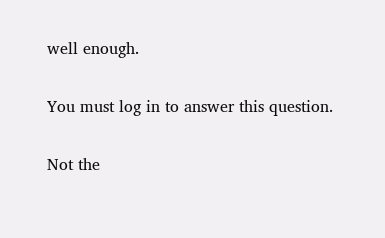well enough.

You must log in to answer this question.

Not the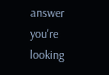answer you're looking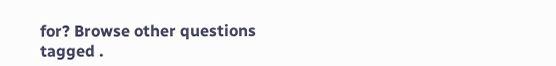for? Browse other questions tagged .